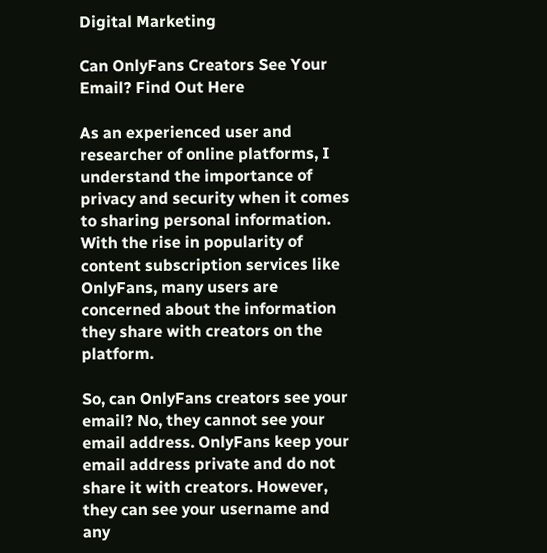Digital Marketing

Can OnlyFans Creators See Your Email? Find Out Here

As an experienced user and researcher of online platforms, I understand the importance of privacy and security when it comes to sharing personal information. With the rise in popularity of content subscription services like OnlyFans, many users are concerned about the information they share with creators on the platform.

So, can OnlyFans creators see your email? No, they cannot see your email address. OnlyFans keep your email address private and do not share it with creators. However, they can see your username and any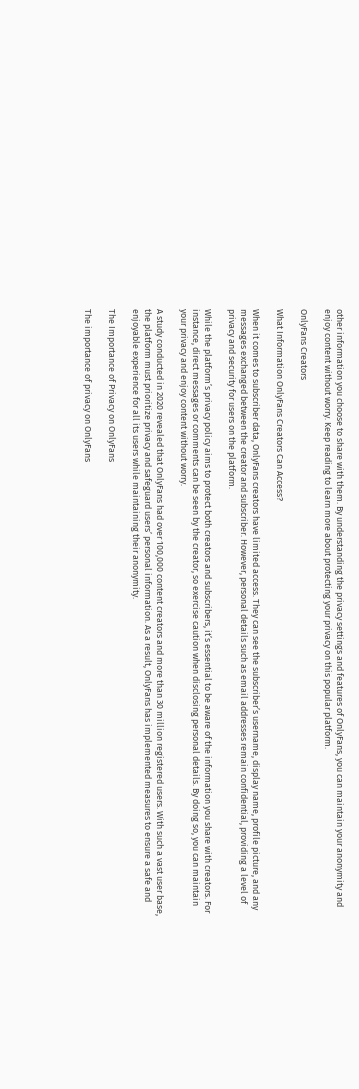other information you choose to share with them. By understanding the privacy settings and features of OnlyFans, you can maintain your anonymity and enjoy content without worry. Keep reading to learn more about protecting your privacy on this popular platform.

OnlyFans Creators

What Information OnlyFans Creators Can Access?

When it comes to subscriber data, OnlyFans creators have limited access. They can see the subscriber’s username, display name, profile picture, and any messages exchanged between the creator and subscriber. However, personal details such as email addresses remain confidential, providing a level of privacy and security for users on the platform.

While the platform’s privacy policy aims to protect both creators and subscribers, it’s essential to be aware of the information you share with creators. For instance, direct messages or comments can be seen by the creator, so exercise caution when disclosing personal details. By doing so, you can maintain your privacy and enjoy content without worry.

A study conducted in 2020 revealed that OnlyFans had over 100,000 content creators and more than 30 million registered users. With such a vast user base, the platform must prioritize privacy and safeguard users’ personal information. As a result, OnlyFans has implemented measures to ensure a safe and enjoyable experience for all its users while maintaining their anonymity.

The Importance of Privacy on OnlyFans

The importance of privacy on OnlyFans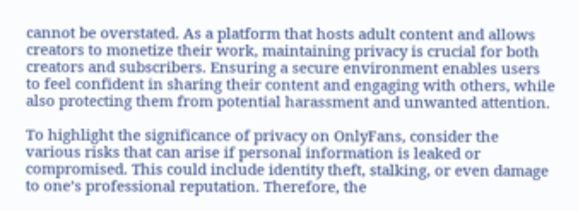cannot be overstated. As a platform that hosts adult content and allows creators to monetize their work, maintaining privacy is crucial for both creators and subscribers. Ensuring a secure environment enables users to feel confident in sharing their content and engaging with others, while also protecting them from potential harassment and unwanted attention.

To highlight the significance of privacy on OnlyFans, consider the various risks that can arise if personal information is leaked or compromised. This could include identity theft, stalking, or even damage to one’s professional reputation. Therefore, the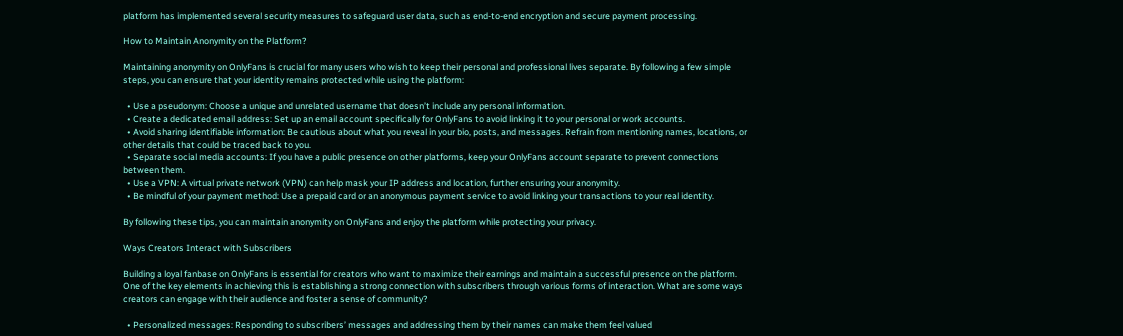platform has implemented several security measures to safeguard user data, such as end-to-end encryption and secure payment processing.

How to Maintain Anonymity on the Platform?

Maintaining anonymity on OnlyFans is crucial for many users who wish to keep their personal and professional lives separate. By following a few simple steps, you can ensure that your identity remains protected while using the platform:

  • Use a pseudonym: Choose a unique and unrelated username that doesn’t include any personal information.
  • Create a dedicated email address: Set up an email account specifically for OnlyFans to avoid linking it to your personal or work accounts.
  • Avoid sharing identifiable information: Be cautious about what you reveal in your bio, posts, and messages. Refrain from mentioning names, locations, or other details that could be traced back to you.
  • Separate social media accounts: If you have a public presence on other platforms, keep your OnlyFans account separate to prevent connections between them.
  • Use a VPN: A virtual private network (VPN) can help mask your IP address and location, further ensuring your anonymity.
  • Be mindful of your payment method: Use a prepaid card or an anonymous payment service to avoid linking your transactions to your real identity.

By following these tips, you can maintain anonymity on OnlyFans and enjoy the platform while protecting your privacy.

Ways Creators Interact with Subscribers

Building a loyal fanbase on OnlyFans is essential for creators who want to maximize their earnings and maintain a successful presence on the platform. One of the key elements in achieving this is establishing a strong connection with subscribers through various forms of interaction. What are some ways creators can engage with their audience and foster a sense of community?

  • Personalized messages: Responding to subscribers’ messages and addressing them by their names can make them feel valued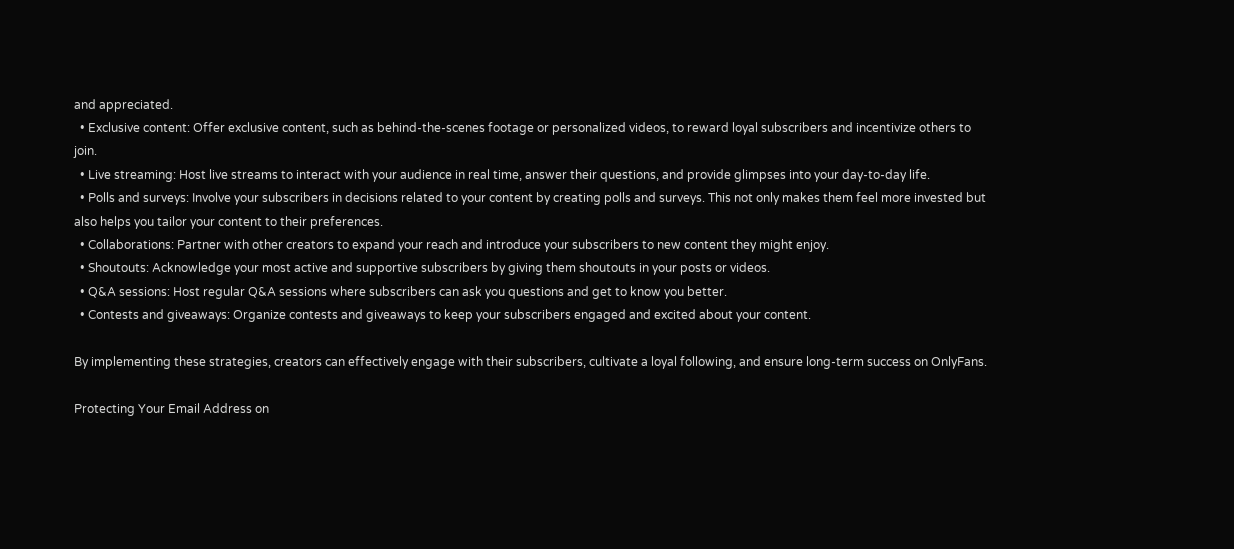and appreciated.
  • Exclusive content: Offer exclusive content, such as behind-the-scenes footage or personalized videos, to reward loyal subscribers and incentivize others to join.
  • Live streaming: Host live streams to interact with your audience in real time, answer their questions, and provide glimpses into your day-to-day life.
  • Polls and surveys: Involve your subscribers in decisions related to your content by creating polls and surveys. This not only makes them feel more invested but also helps you tailor your content to their preferences.
  • Collaborations: Partner with other creators to expand your reach and introduce your subscribers to new content they might enjoy.
  • Shoutouts: Acknowledge your most active and supportive subscribers by giving them shoutouts in your posts or videos.
  • Q&A sessions: Host regular Q&A sessions where subscribers can ask you questions and get to know you better.
  • Contests and giveaways: Organize contests and giveaways to keep your subscribers engaged and excited about your content.

By implementing these strategies, creators can effectively engage with their subscribers, cultivate a loyal following, and ensure long-term success on OnlyFans.

Protecting Your Email Address on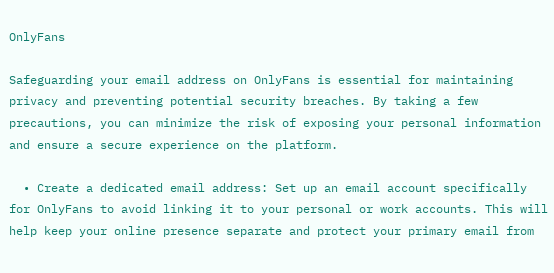OnlyFans

Safeguarding your email address on OnlyFans is essential for maintaining privacy and preventing potential security breaches. By taking a few precautions, you can minimize the risk of exposing your personal information and ensure a secure experience on the platform.

  • Create a dedicated email address: Set up an email account specifically for OnlyFans to avoid linking it to your personal or work accounts. This will help keep your online presence separate and protect your primary email from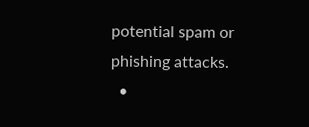potential spam or phishing attacks.
  •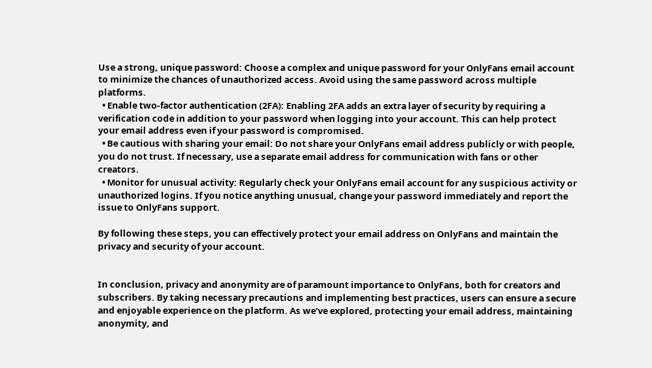Use a strong, unique password: Choose a complex and unique password for your OnlyFans email account to minimize the chances of unauthorized access. Avoid using the same password across multiple platforms.
  • Enable two-factor authentication (2FA): Enabling 2FA adds an extra layer of security by requiring a verification code in addition to your password when logging into your account. This can help protect your email address even if your password is compromised.
  • Be cautious with sharing your email: Do not share your OnlyFans email address publicly or with people, you do not trust. If necessary, use a separate email address for communication with fans or other creators.
  • Monitor for unusual activity: Regularly check your OnlyFans email account for any suspicious activity or unauthorized logins. If you notice anything unusual, change your password immediately and report the issue to OnlyFans support.

By following these steps, you can effectively protect your email address on OnlyFans and maintain the privacy and security of your account.


In conclusion, privacy and anonymity are of paramount importance to OnlyFans, both for creators and subscribers. By taking necessary precautions and implementing best practices, users can ensure a secure and enjoyable experience on the platform. As we’ve explored, protecting your email address, maintaining anonymity, and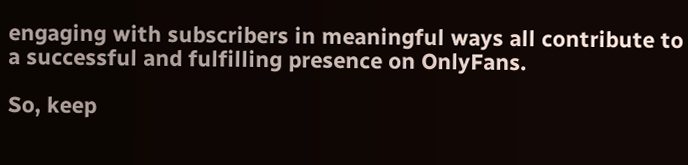engaging with subscribers in meaningful ways all contribute to a successful and fulfilling presence on OnlyFans.

So, keep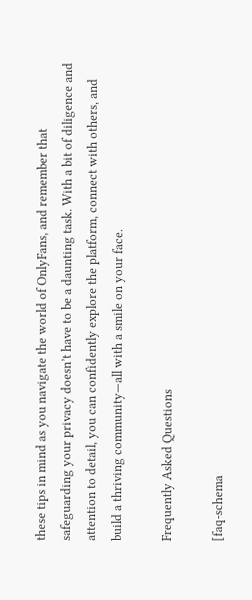these tips in mind as you navigate the world of OnlyFans, and remember that safeguarding your privacy doesn’t have to be a daunting task. With a bit of diligence and attention to detail, you can confidently explore the platform, connect with others, and build a thriving community—all with a smile on your face.

Frequently Asked Questions

[faq-schema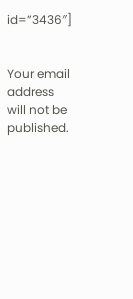id=”3436″]


Your email address will not be published.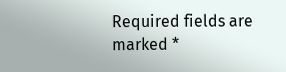Required fields are marked *